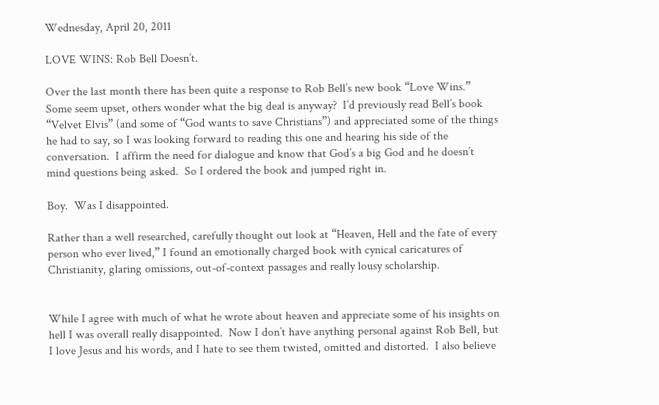Wednesday, April 20, 2011

LOVE WINS: Rob Bell Doesn’t.

Over the last month there has been quite a response to Rob Bell’s new book “Love Wins.”  Some seem upset, others wonder what the big deal is anyway?  I’d previously read Bell’s book “Velvet Elvis” (and some of “God wants to save Christians”) and appreciated some of the things he had to say, so I was looking forward to reading this one and hearing his side of the conversation.  I affirm the need for dialogue and know that God’s a big God and he doesn’t mind questions being asked.  So I ordered the book and jumped right in.

Boy.  Was I disappointed.

Rather than a well researched, carefully thought out look at “Heaven, Hell and the fate of every person who ever lived,” I found an emotionally charged book with cynical caricatures of Christianity, glaring omissions, out-of-context passages and really lousy scholarship.


While I agree with much of what he wrote about heaven and appreciate some of his insights on hell I was overall really disappointed.  Now I don’t have anything personal against Rob Bell, but I love Jesus and his words, and I hate to see them twisted, omitted and distorted.  I also believe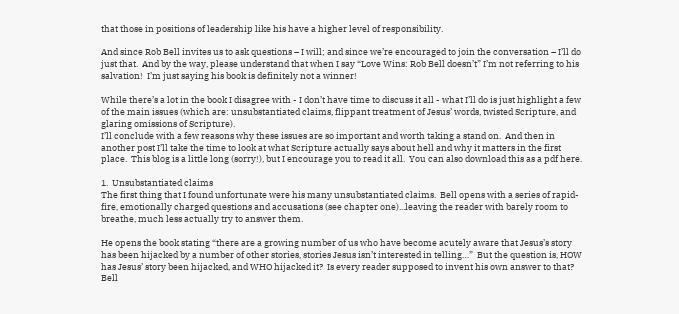that those in positions of leadership like his have a higher level of responsibility.

And since Rob Bell invites us to ask questions – I will; and since we’re encouraged to join the conversation – I’ll do just that.  And by the way, please understand that when I say “Love Wins: Rob Bell doesn’t” I’m not referring to his salvation!  I’m just saying his book is definitely not a winner!

While there’s a lot in the book I disagree with - I don’t have time to discuss it all - what I’ll do is just highlight a few of the main issues (which are: unsubstantiated claims, flippant treatment of Jesus’ words, twisted Scripture, and glaring omissions of Scripture).
I’ll conclude with a few reasons why these issues are so important and worth taking a stand on.  And then in another post I’ll take the time to look at what Scripture actually says about hell and why it matters in the first place.  This blog is a little long (sorry!), but I encourage you to read it all.  You can also download this as a pdf here.

1.  Unsubstantiated claims
The first thing that I found unfortunate were his many unsubstantiated claims.  Bell opens with a series of rapid-fire, emotionally charged questions and accusations (see chapter one)...leaving the reader with barely room to breathe, much less actually try to answer them.

He opens the book stating “there are a growing number of us who have become acutely aware that Jesus’s story has been hijacked by a number of other stories, stories Jesus isn’t interested in telling…”  But the question is, HOW has Jesus’ story been hijacked, and WHO hijacked it?  Is every reader supposed to invent his own answer to that?  Bell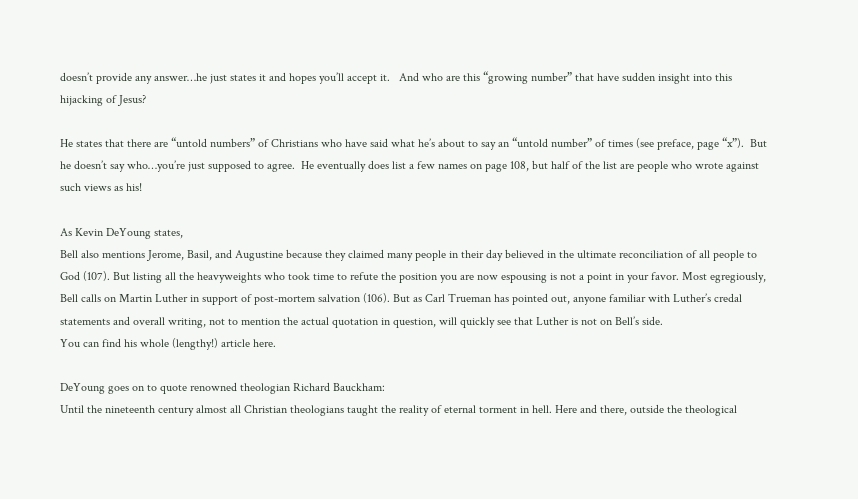doesn’t provide any answer…he just states it and hopes you’ll accept it.   And who are this “growing number” that have sudden insight into this hijacking of Jesus?

He states that there are “untold numbers” of Christians who have said what he’s about to say an “untold number” of times (see preface, page “x”).  But he doesn’t say who…you’re just supposed to agree.  He eventually does list a few names on page 108, but half of the list are people who wrote against such views as his!

As Kevin DeYoung states,
Bell also mentions Jerome, Basil, and Augustine because they claimed many people in their day believed in the ultimate reconciliation of all people to God (107). But listing all the heavyweights who took time to refute the position you are now espousing is not a point in your favor. Most egregiously, Bell calls on Martin Luther in support of post-mortem salvation (106). But as Carl Trueman has pointed out, anyone familiar with Luther’s credal statements and overall writing, not to mention the actual quotation in question, will quickly see that Luther is not on Bell’s side.
You can find his whole (lengthy!) article here.

DeYoung goes on to quote renowned theologian Richard Bauckham:
Until the nineteenth century almost all Christian theologians taught the reality of eternal torment in hell. Here and there, outside the theological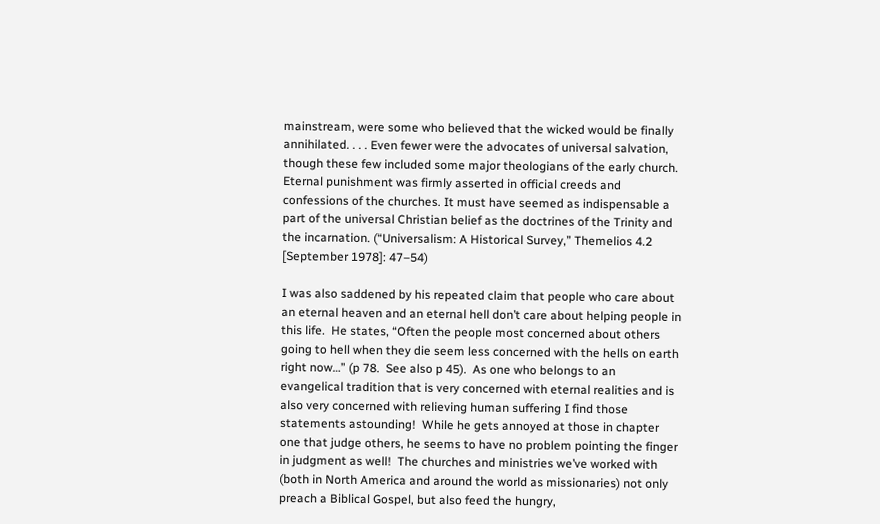mainstream, were some who believed that the wicked would be finally annihilated. . . . Even fewer were the advocates of universal salvation, though these few included some major theologians of the early church. Eternal punishment was firmly asserted in official creeds and confessions of the churches. It must have seemed as indispensable a part of the universal Christian belief as the doctrines of the Trinity and the incarnation. (“Universalism: A Historical Survey,” Themelios 4.2 [September 1978]: 47–54)

I was also saddened by his repeated claim that people who care about an eternal heaven and an eternal hell don’t care about helping people in this life.  He states, “Often the people most concerned about others going to hell when they die seem less concerned with the hells on earth right now…” (p 78.  See also p 45).  As one who belongs to an evangelical tradition that is very concerned with eternal realities and is also very concerned with relieving human suffering I find those statements astounding!  While he gets annoyed at those in chapter one that judge others, he seems to have no problem pointing the finger in judgment as well!  The churches and ministries we’ve worked with (both in North America and around the world as missionaries) not only preach a Biblical Gospel, but also feed the hungry,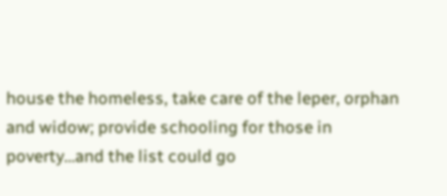house the homeless, take care of the leper, orphan and widow; provide schooling for those in poverty…and the list could go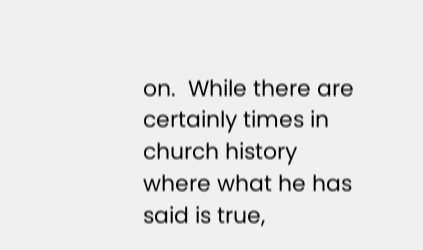on.  While there are certainly times in church history where what he has said is true,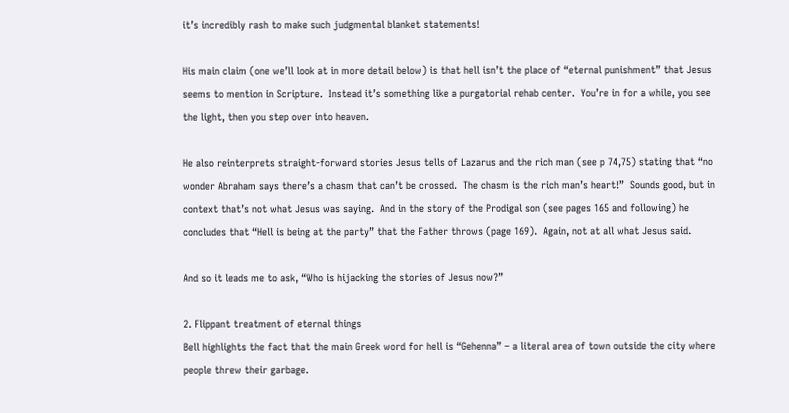it’s incredibly rash to make such judgmental blanket statements!

His main claim (one we’ll look at in more detail below) is that hell isn’t the place of “eternal punishment” that Jesus seems to mention in Scripture.  Instead it’s something like a purgatorial rehab center.  You’re in for a while, you see the light, then you step over into heaven.

He also reinterprets straight-forward stories Jesus tells of Lazarus and the rich man (see p 74,75) stating that “no wonder Abraham says there’s a chasm that can’t be crossed.  The chasm is the rich man’s heart!”  Sounds good, but in context that’s not what Jesus was saying.  And in the story of the Prodigal son (see pages 165 and following) he concludes that “Hell is being at the party” that the Father throws (page 169).  Again, not at all what Jesus said.

And so it leads me to ask, “Who is hijacking the stories of Jesus now?”

2. Flippant treatment of eternal things
Bell highlights the fact that the main Greek word for hell is “Gehenna” – a literal area of town outside the city where people threw their garbage.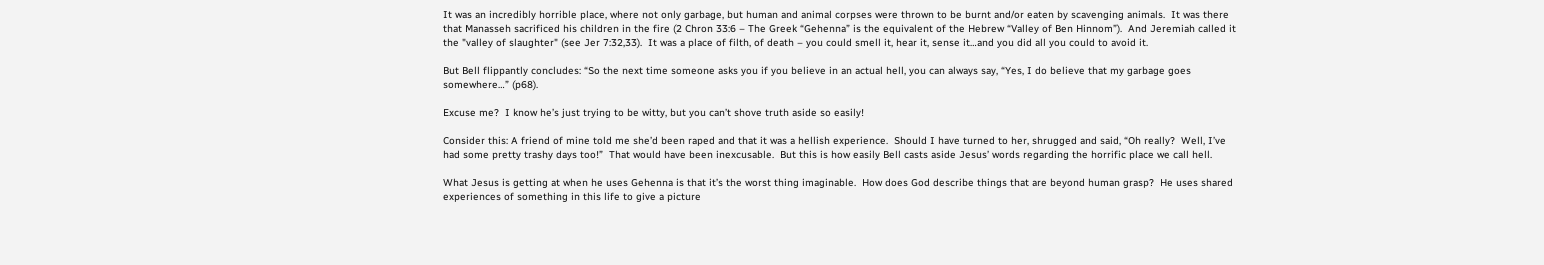It was an incredibly horrible place, where not only garbage, but human and animal corpses were thrown to be burnt and/or eaten by scavenging animals.  It was there that Manasseh sacrificed his children in the fire (2 Chron 33:6 – The Greek “Gehenna” is the equivalent of the Hebrew “Valley of Ben Hinnom”).  And Jeremiah called it the "valley of slaughter" (see Jer 7:32,33).  It was a place of filth, of death – you could smell it, hear it, sense it…and you did all you could to avoid it.

But Bell flippantly concludes: “So the next time someone asks you if you believe in an actual hell, you can always say, “Yes, I do believe that my garbage goes somewhere…” (p68).

Excuse me?  I know he’s just trying to be witty, but you can’t shove truth aside so easily!

Consider this: A friend of mine told me she’d been raped and that it was a hellish experience.  Should I have turned to her, shrugged and said, “Oh really?  Well, I’ve had some pretty trashy days too!”  That would have been inexcusable.  But this is how easily Bell casts aside Jesus’ words regarding the horrific place we call hell.

What Jesus is getting at when he uses Gehenna is that it’s the worst thing imaginable.  How does God describe things that are beyond human grasp?  He uses shared experiences of something in this life to give a picture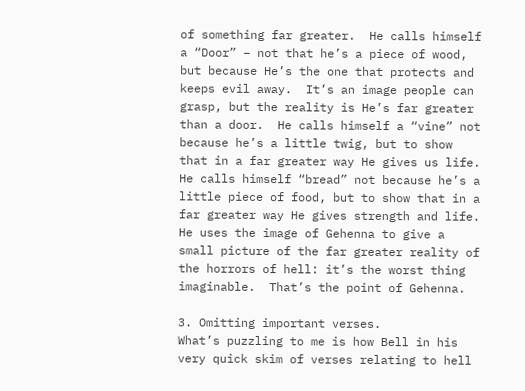of something far greater.  He calls himself a “Door” – not that he’s a piece of wood, but because He’s the one that protects and keeps evil away.  It’s an image people can grasp, but the reality is He’s far greater than a door.  He calls himself a “vine” not because he’s a little twig, but to show that in a far greater way He gives us life.  He calls himself “bread” not because he’s a little piece of food, but to show that in a far greater way He gives strength and life.  He uses the image of Gehenna to give a small picture of the far greater reality of the horrors of hell: it’s the worst thing imaginable.  That’s the point of Gehenna.

3. Omitting important verses.
What’s puzzling to me is how Bell in his very quick skim of verses relating to hell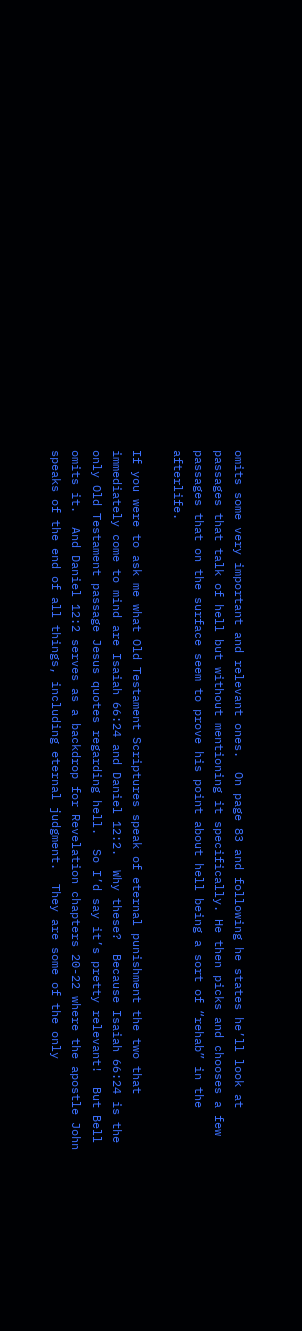omits some very important and relevant ones.  On page 83 and following he states he’ll look at passages that talk of hell but without mentioning it specifically. He then picks and chooses a few passages that on the surface seem to prove his point about hell being a sort of “rehab” in the afterlife.

If you were to ask me what Old Testament Scriptures speak of eternal punishment the two that immediately come to mind are Isaiah 66:24 and Daniel 12:2.  Why these?  Because Isaiah 66:24 is the only Old Testament passage Jesus quotes regarding hell.  So I’d say it’s pretty relevant!  But Bell omits it.  And Daniel 12:2 serves as a backdrop for Revelation chapters 20-22 where the apostle John speaks of the end of all things, including eternal judgment.  They are some of the only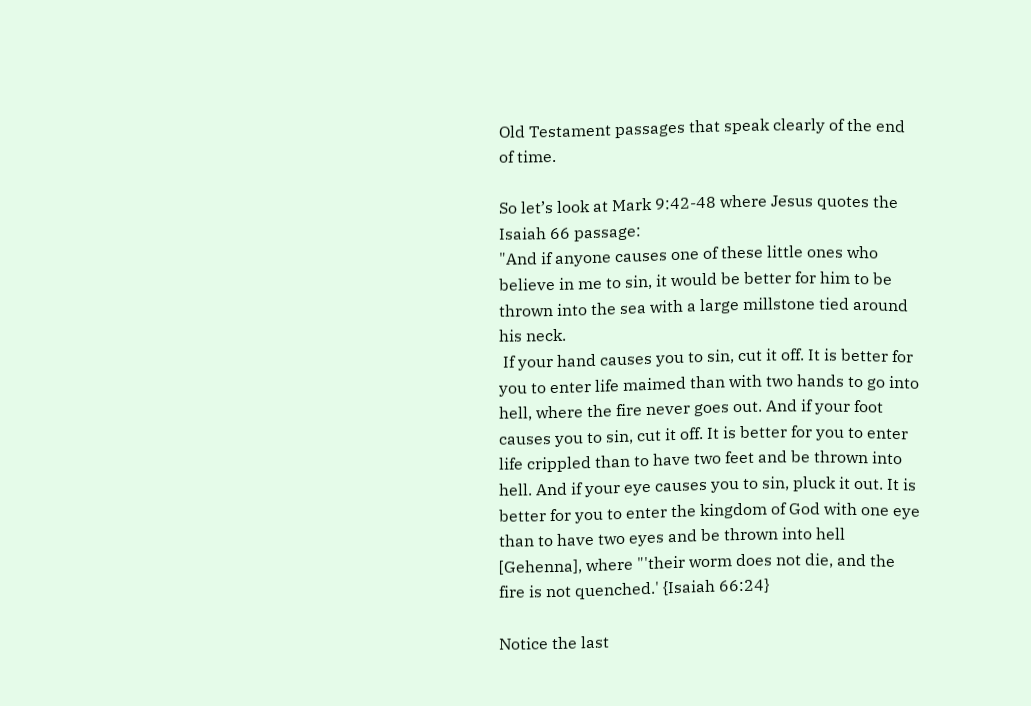Old Testament passages that speak clearly of the end of time.

So let’s look at Mark 9:42-48 where Jesus quotes the Isaiah 66 passage:
"And if anyone causes one of these little ones who believe in me to sin, it would be better for him to be thrown into the sea with a large millstone tied around his neck.
 If your hand causes you to sin, cut it off. It is better for you to enter life maimed than with two hands to go into hell, where the fire never goes out. And if your foot causes you to sin, cut it off. It is better for you to enter life crippled than to have two feet and be thrown into hell. And if your eye causes you to sin, pluck it out. It is better for you to enter the kingdom of God with one eye than to have two eyes and be thrown into hell [Gehenna], where "'their worm does not die, and the fire is not quenched.' {Isaiah 66:24}

Notice the last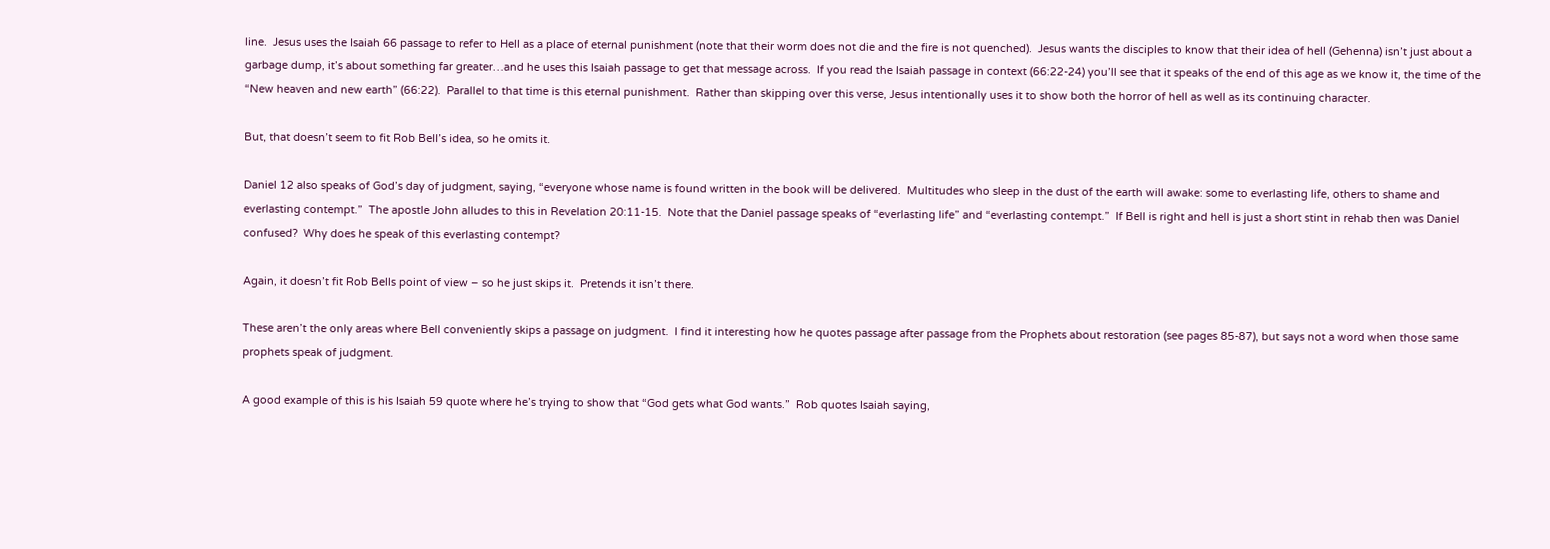line.  Jesus uses the Isaiah 66 passage to refer to Hell as a place of eternal punishment (note that their worm does not die and the fire is not quenched).  Jesus wants the disciples to know that their idea of hell (Gehenna) isn’t just about a garbage dump, it’s about something far greater…and he uses this Isaiah passage to get that message across.  If you read the Isaiah passage in context (66:22-24) you’ll see that it speaks of the end of this age as we know it, the time of the “New heaven and new earth” (66:22).  Parallel to that time is this eternal punishment.  Rather than skipping over this verse, Jesus intentionally uses it to show both the horror of hell as well as its continuing character.

But, that doesn’t seem to fit Rob Bell’s idea, so he omits it.

Daniel 12 also speaks of God’s day of judgment, saying, “everyone whose name is found written in the book will be delivered.  Multitudes who sleep in the dust of the earth will awake: some to everlasting life, others to shame and everlasting contempt.”  The apostle John alludes to this in Revelation 20:11-15.  Note that the Daniel passage speaks of “everlasting life” and “everlasting contempt.”  If Bell is right and hell is just a short stint in rehab then was Daniel confused?  Why does he speak of this everlasting contempt?

Again, it doesn’t fit Rob Bells point of view – so he just skips it.  Pretends it isn’t there.

These aren’t the only areas where Bell conveniently skips a passage on judgment.  I find it interesting how he quotes passage after passage from the Prophets about restoration (see pages 85-87), but says not a word when those same prophets speak of judgment.

A good example of this is his Isaiah 59 quote where he’s trying to show that “God gets what God wants.”  Rob quotes Isaiah saying,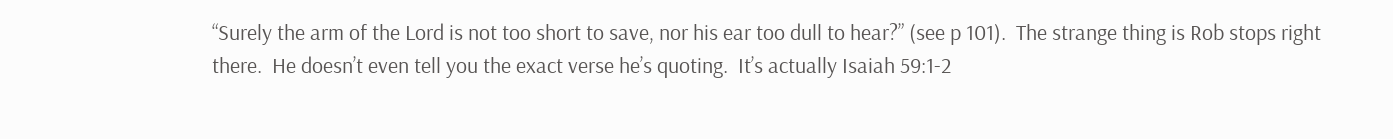“Surely the arm of the Lord is not too short to save, nor his ear too dull to hear?” (see p 101).  The strange thing is Rob stops right there.  He doesn’t even tell you the exact verse he’s quoting.  It’s actually Isaiah 59:1-2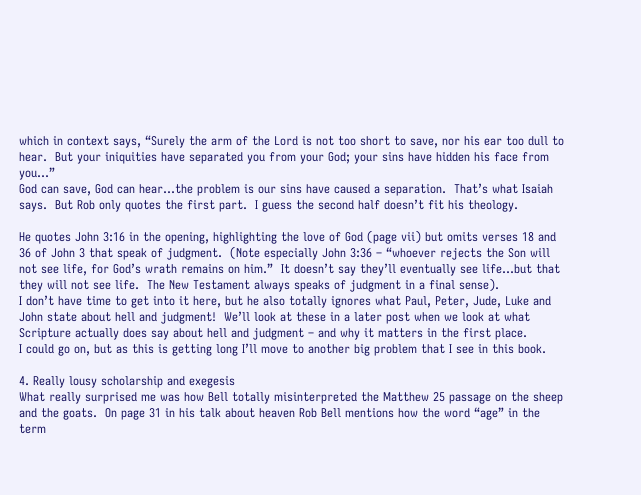which in context says, “Surely the arm of the Lord is not too short to save, nor his ear too dull to hear.  But your iniquities have separated you from your God; your sins have hidden his face from you…”
God can save, God can hear…the problem is our sins have caused a separation.  That’s what Isaiah says.  But Rob only quotes the first part.  I guess the second half doesn’t fit his theology.

He quotes John 3:16 in the opening, highlighting the love of God (page vii) but omits verses 18 and 36 of John 3 that speak of judgment.  (Note especially John 3:36 – “whoever rejects the Son will not see life, for God’s wrath remains on him.”  It doesn’t say they’ll eventually see life…but that they will not see life.  The New Testament always speaks of judgment in a final sense).
I don’t have time to get into it here, but he also totally ignores what Paul, Peter, Jude, Luke and John state about hell and judgment!  We’ll look at these in a later post when we look at what Scripture actually does say about hell and judgment – and why it matters in the first place.
I could go on, but as this is getting long I’ll move to another big problem that I see in this book.

4. Really lousy scholarship and exegesis
What really surprised me was how Bell totally misinterpreted the Matthew 25 passage on the sheep and the goats.  On page 31 in his talk about heaven Rob Bell mentions how the word “age” in the term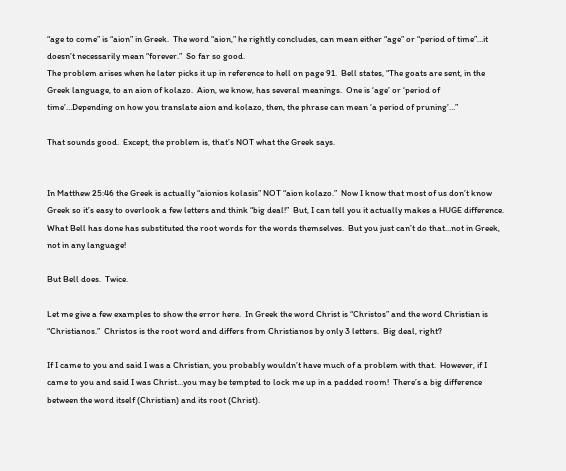“age to come” is “aion” in Greek.  The word “aion,” he rightly concludes, can mean either “age” or “period of time”…it doesn’t necessarily mean “forever.”  So far so good.
The problem arises when he later picks it up in reference to hell on page 91.  Bell states, “The goats are sent, in the Greek language, to an aion of kolazo.  Aion, we know, has several meanings.  One is ‘age’ or ‘period of time’…Depending on how you translate aion and kolazo, then, the phrase can mean ‘a period of pruning’…”

That sounds good.  Except, the problem is, that’s NOT what the Greek says.


In Matthew 25:46 the Greek is actually “aionios kolasis” NOT “aion kolazo.”  Now I know that most of us don’t know Greek so it’s easy to overlook a few letters and think “big deal!”  But, I can tell you it actually makes a HUGE difference.  What Bell has done has substituted the root words for the words themselves.  But you just can’t do that…not in Greek, not in any language!

But Bell does.  Twice.

Let me give a few examples to show the error here.  In Greek the word Christ is “Christos” and the word Christian is “Christianos.”  Christos is the root word and differs from Christianos by only 3 letters.  Big deal, right?

If I came to you and said I was a Christian, you probably wouldn’t have much of a problem with that.  However, if I came to you and said I was Christ…you may be tempted to lock me up in a padded room!  There’s a big difference between the word itself (Christian) and its root (Christ).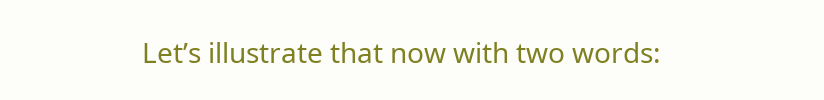Let’s illustrate that now with two words: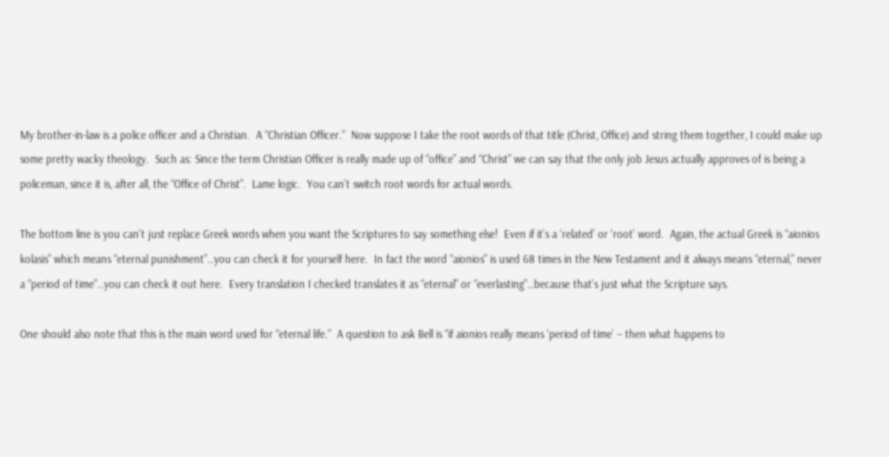My brother-in-law is a police officer and a Christian.  A “Christian Officer.”  Now suppose I take the root words of that title (Christ, Office) and string them together, I could make up some pretty wacky theology.  Such as: Since the term Christian Officer is really made up of “office” and “Christ” we can say that the only job Jesus actually approves of is being a policeman, since it is, after all, the “Office of Christ”.  Lame logic.  You can’t switch root words for actual words.

The bottom line is you can’t just replace Greek words when you want the Scriptures to say something else!  Even if it’s a ‘related’ or ‘root’ word.  Again, the actual Greek is “aionios kolasis” which means “eternal punishment”…you can check it for yourself here.  In fact the word “aionios” is used 68 times in the New Testament and it always means “eternal,” never a “period of time”…you can check it out here.  Every translation I checked translates it as “eternal” or “everlasting”…because that’s just what the Scripture says.

One should also note that this is the main word used for “eternal life.”  A question to ask Bell is “if aionios really means ‘period of time’ – then what happens to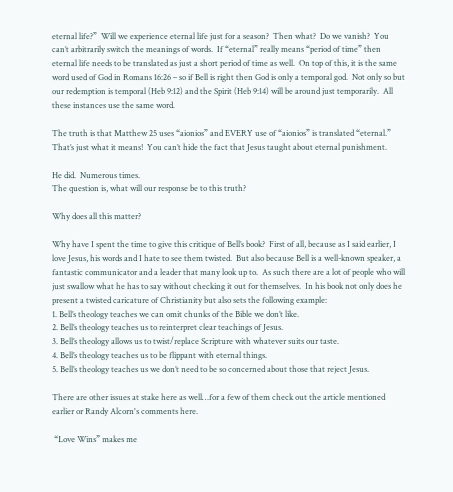eternal life?”  Will we experience eternal life just for a season?  Then what?  Do we vanish?  You can’t arbitrarily switch the meanings of words.  If “eternal” really means “period of time” then eternal life needs to be translated as just a short period of time as well.  On top of this, it is the same word used of God in Romans 16:26 – so if Bell is right then God is only a temporal god.  Not only so but our redemption is temporal (Heb 9:12) and the Spirit (Heb 9:14) will be around just temporarily.  All these instances use the same word.

The truth is that Matthew 25 uses “aionios” and EVERY use of “aionios” is translated “eternal.”  That’s just what it means!  You can’t hide the fact that Jesus taught about eternal punishment.

He did.  Numerous times.
The question is, what will our response be to this truth?

Why does all this matter?

Why have I spent the time to give this critique of Bell’s book?  First of all, because as I said earlier, I love Jesus, his words and I hate to see them twisted.  But also because Bell is a well-known speaker, a fantastic communicator and a leader that many look up to.  As such there are a lot of people who will just swallow what he has to say without checking it out for themselves.  In his book not only does he present a twisted caricature of Christianity but also sets the following example:
1. Bell’s theology teaches we can omit chunks of the Bible we don’t like.
2. Bell’s theology teaches us to reinterpret clear teachings of Jesus.
3. Bell’s theology allows us to twist/replace Scripture with whatever suits our taste.
4. Bell’s theology teaches us to be flippant with eternal things.
5. Bell’s theology teaches us we don’t need to be so concerned about those that reject Jesus.

There are other issues at stake here as well…for a few of them check out the article mentioned earlier or Randy Alcorn's comments here.

 “Love Wins” makes me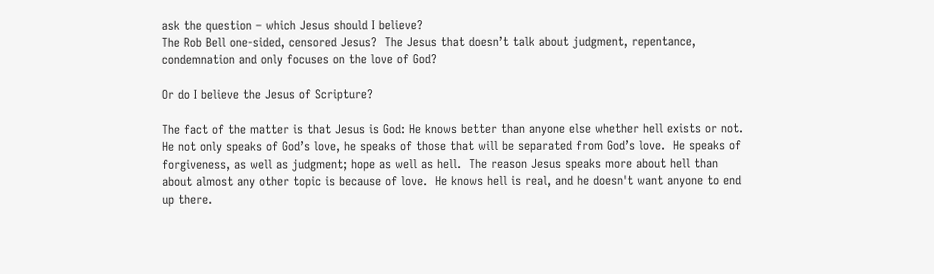ask the question – which Jesus should I believe?
The Rob Bell one-sided, censored Jesus?  The Jesus that doesn’t talk about judgment, repentance, condemnation and only focuses on the love of God?

Or do I believe the Jesus of Scripture?

The fact of the matter is that Jesus is God: He knows better than anyone else whether hell exists or not.  He not only speaks of God’s love, he speaks of those that will be separated from God’s love.  He speaks of forgiveness, as well as judgment; hope as well as hell.  The reason Jesus speaks more about hell than about almost any other topic is because of love.  He knows hell is real, and he doesn't want anyone to end up there.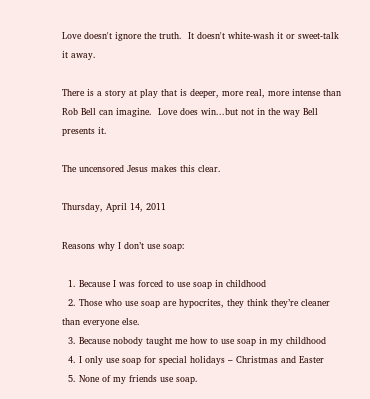Love doesn't ignore the truth.  It doesn't white-wash it or sweet-talk it away.

There is a story at play that is deeper, more real, more intense than Rob Bell can imagine.  Love does win...but not in the way Bell presents it.

The uncensored Jesus makes this clear.

Thursday, April 14, 2011

Reasons why I don’t use soap:

  1. Because I was forced to use soap in childhood
  2. Those who use soap are hypocrites, they think they’re cleaner than everyone else.
  3. Because nobody taught me how to use soap in my childhood
  4. I only use soap for special holidays – Christmas and Easter
  5. None of my friends use soap.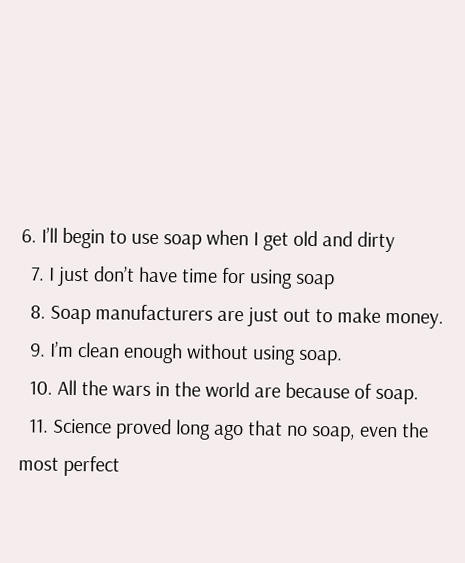6. I’ll begin to use soap when I get old and dirty
  7. I just don’t have time for using soap
  8. Soap manufacturers are just out to make money.
  9. I’m clean enough without using soap.
  10. All the wars in the world are because of soap.
  11. Science proved long ago that no soap, even the most perfect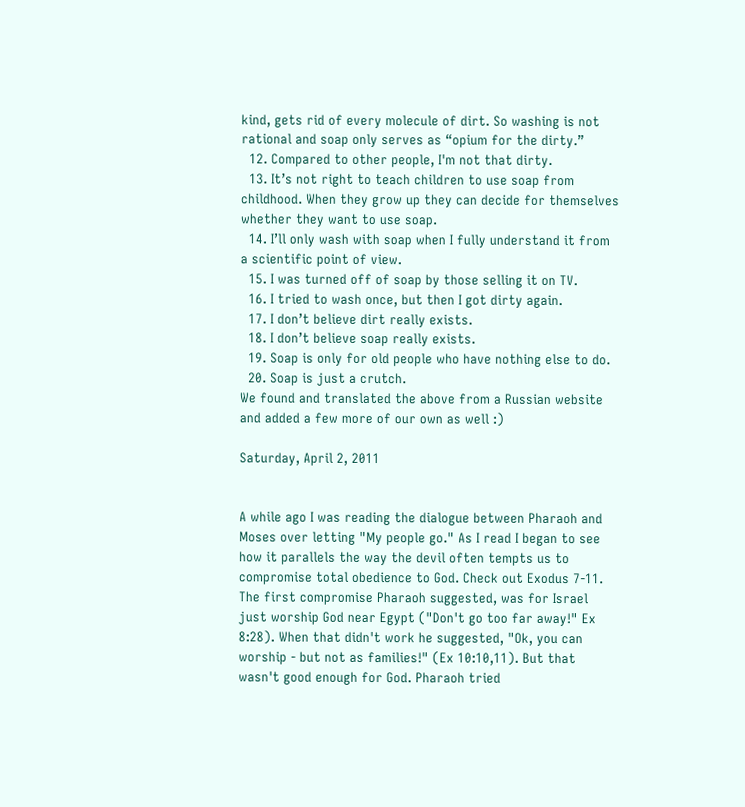kind, gets rid of every molecule of dirt. So washing is not rational and soap only serves as “opium for the dirty.”
  12. Compared to other people, I'm not that dirty.
  13. It’s not right to teach children to use soap from childhood. When they grow up they can decide for themselves whether they want to use soap.
  14. I’ll only wash with soap when I fully understand it from a scientific point of view.
  15. I was turned off of soap by those selling it on TV.
  16. I tried to wash once, but then I got dirty again.
  17. I don’t believe dirt really exists.
  18. I don’t believe soap really exists.
  19. Soap is only for old people who have nothing else to do.
  20. Soap is just a crutch.
We found and translated the above from a Russian website and added a few more of our own as well :)

Saturday, April 2, 2011


A while ago I was reading the dialogue between Pharaoh and Moses over letting "My people go." As I read I began to see how it parallels the way the devil often tempts us to compromise total obedience to God. Check out Exodus 7-11.
The first compromise Pharaoh suggested, was for Israel just worship God near Egypt ("Don't go too far away!" Ex 8:28). When that didn't work he suggested, "Ok, you can worship - but not as families!" (Ex 10:10,11). But that wasn't good enough for God. Pharaoh tried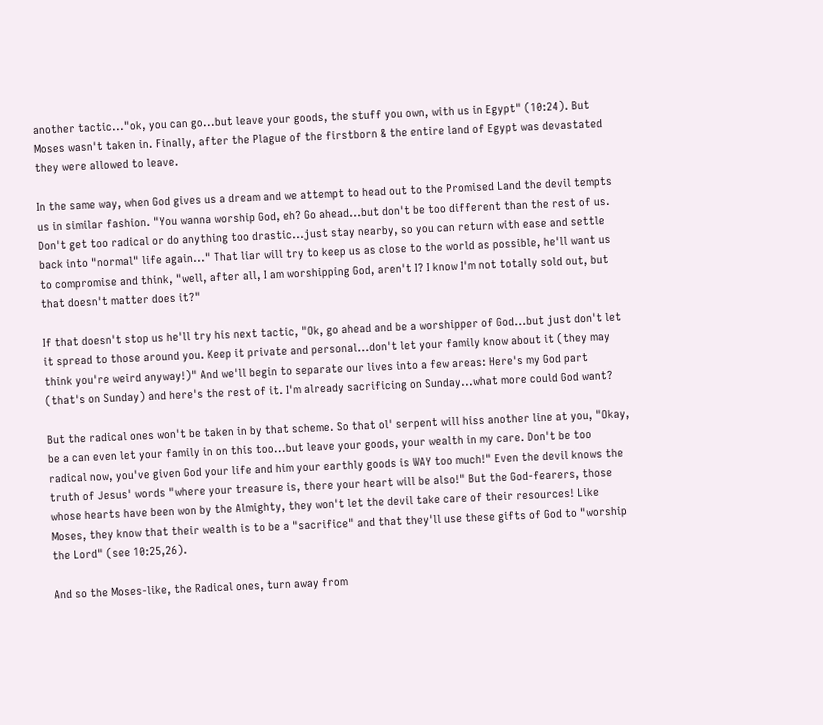another tactic..."ok, you can go...but leave your goods, the stuff you own, with us in Egypt" (10:24). But Moses wasn't taken in. Finally, after the Plague of the firstborn & the entire land of Egypt was devastated they were allowed to leave.

In the same way, when God gives us a dream and we attempt to head out to the Promised Land the devil tempts us in similar fashion. "You wanna worship God, eh? Go ahead...but don't be too different than the rest of us. Don't get too radical or do anything too drastic...just stay nearby, so you can return with ease and settle back into "normal" life again..." That liar will try to keep us as close to the world as possible, he'll want us to compromise and think, "well, after all, I am worshipping God, aren't I? I know I'm not totally sold out, but that doesn't matter does it?"

If that doesn't stop us he'll try his next tactic, "Ok, go ahead and be a worshipper of God...but just don't let it spread to those around you. Keep it private and personal...don't let your family know about it (they may think you're weird anyway!)" And we'll begin to separate our lives into a few areas: Here's my God part (that's on Sunday) and here's the rest of it. I'm already sacrificing on Sunday...what more could God want?

But the radical ones won't be taken in by that scheme. So that ol' serpent will hiss another line at you, "Okay, be a can even let your family in on this too...but leave your goods, your wealth in my care. Don't be too radical now, you've given God your life and him your earthly goods is WAY too much!" Even the devil knows the truth of Jesus' words "where your treasure is, there your heart will be also!" But the God-fearers, those whose hearts have been won by the Almighty, they won't let the devil take care of their resources! Like Moses, they know that their wealth is to be a "sacrifice" and that they'll use these gifts of God to "worship the Lord" (see 10:25,26).

And so the Moses-like, the Radical ones, turn away from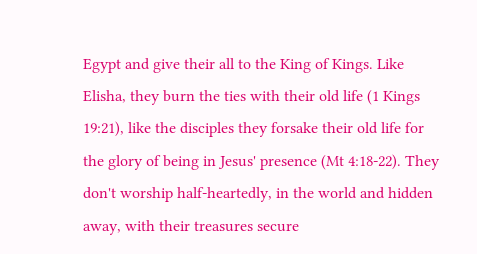Egypt and give their all to the King of Kings. Like Elisha, they burn the ties with their old life (1 Kings 19:21), like the disciples they forsake their old life for the glory of being in Jesus' presence (Mt 4:18-22). They don't worship half-heartedly, in the world and hidden away, with their treasures secure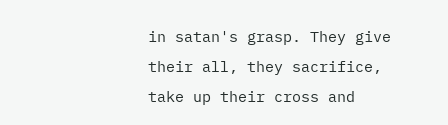in satan's grasp. They give their all, they sacrifice, take up their cross and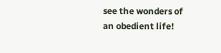see the wonders of an obedient life!